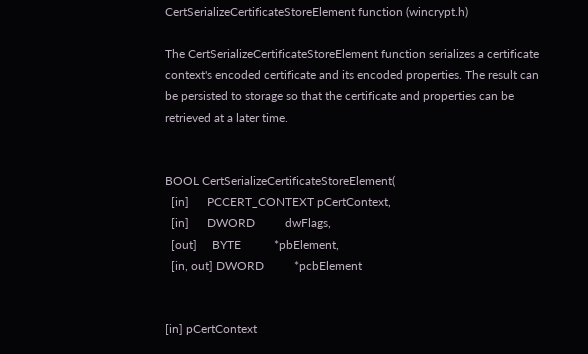CertSerializeCertificateStoreElement function (wincrypt.h)

The CertSerializeCertificateStoreElement function serializes a certificate context's encoded certificate and its encoded properties. The result can be persisted to storage so that the certificate and properties can be retrieved at a later time.


BOOL CertSerializeCertificateStoreElement(
  [in]      PCCERT_CONTEXT pCertContext,
  [in]      DWORD          dwFlags,
  [out]     BYTE           *pbElement,
  [in, out] DWORD          *pcbElement


[in] pCertContext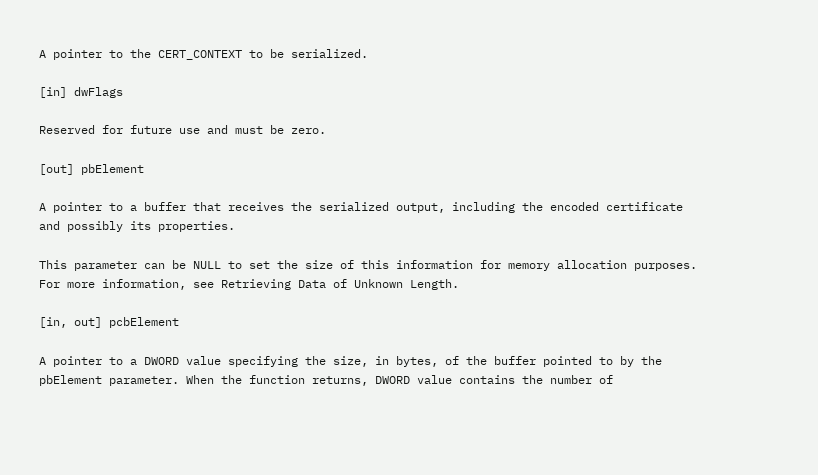A pointer to the CERT_CONTEXT to be serialized.

[in] dwFlags

Reserved for future use and must be zero.

[out] pbElement

A pointer to a buffer that receives the serialized output, including the encoded certificate and possibly its properties.

This parameter can be NULL to set the size of this information for memory allocation purposes. For more information, see Retrieving Data of Unknown Length.

[in, out] pcbElement

A pointer to a DWORD value specifying the size, in bytes, of the buffer pointed to by the pbElement parameter. When the function returns, DWORD value contains the number of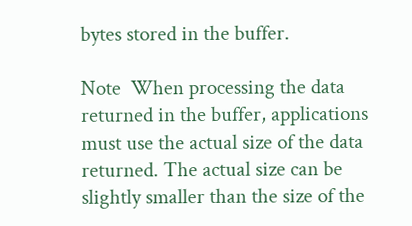bytes stored in the buffer.

Note  When processing the data returned in the buffer, applications must use the actual size of the data returned. The actual size can be slightly smaller than the size of the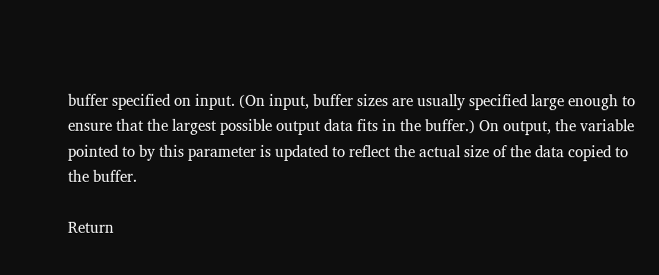buffer specified on input. (On input, buffer sizes are usually specified large enough to ensure that the largest possible output data fits in the buffer.) On output, the variable pointed to by this parameter is updated to reflect the actual size of the data copied to the buffer.

Return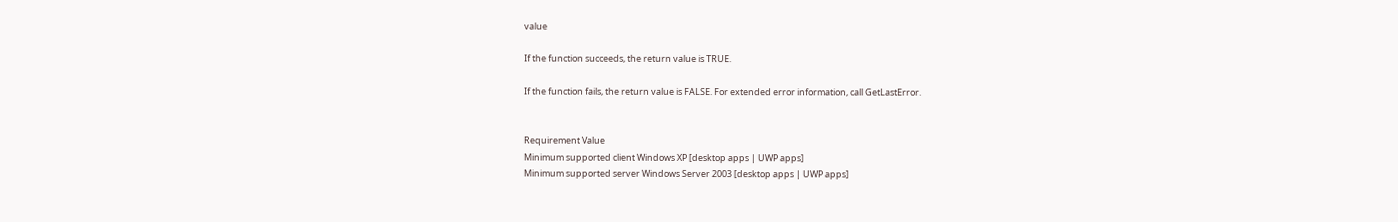value

If the function succeeds, the return value is TRUE.

If the function fails, the return value is FALSE. For extended error information, call GetLastError.


Requirement Value
Minimum supported client Windows XP [desktop apps | UWP apps]
Minimum supported server Windows Server 2003 [desktop apps | UWP apps]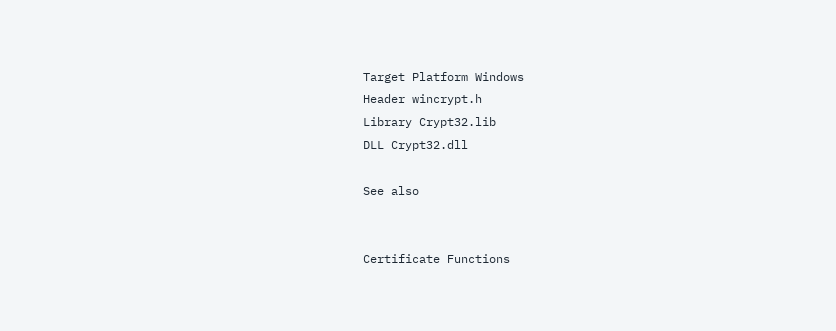Target Platform Windows
Header wincrypt.h
Library Crypt32.lib
DLL Crypt32.dll

See also


Certificate Functions